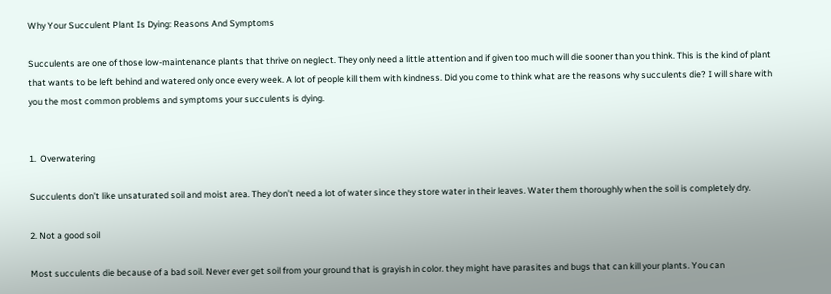Why Your Succulent Plant Is Dying: Reasons And Symptoms

Succulents are one of those low-maintenance plants that thrive on neglect. They only need a little attention and if given too much will die sooner than you think. This is the kind of plant that wants to be left behind and watered only once every week. A lot of people kill them with kindness. Did you come to think what are the reasons why succulents die? I will share with you the most common problems and symptoms your succulents is dying.


1.  Overwatering

Succulents don’t like unsaturated soil and moist area. They don’t need a lot of water since they store water in their leaves. Water them thoroughly when the soil is completely dry.

2. Not a good soil

Most succulents die because of a bad soil. Never ever get soil from your ground that is grayish in color. they might have parasites and bugs that can kill your plants. You can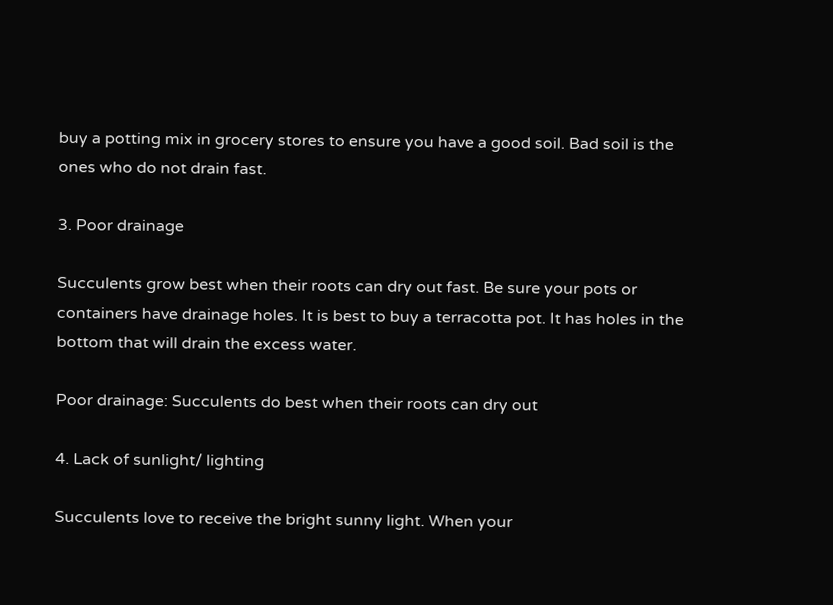buy a potting mix in grocery stores to ensure you have a good soil. Bad soil is the ones who do not drain fast.

3. Poor drainage

Succulents grow best when their roots can dry out fast. Be sure your pots or containers have drainage holes. It is best to buy a terracotta pot. It has holes in the bottom that will drain the excess water.

Poor drainage: Succulents do best when their roots can dry out

4. Lack of sunlight/ lighting

Succulents love to receive the bright sunny light. When your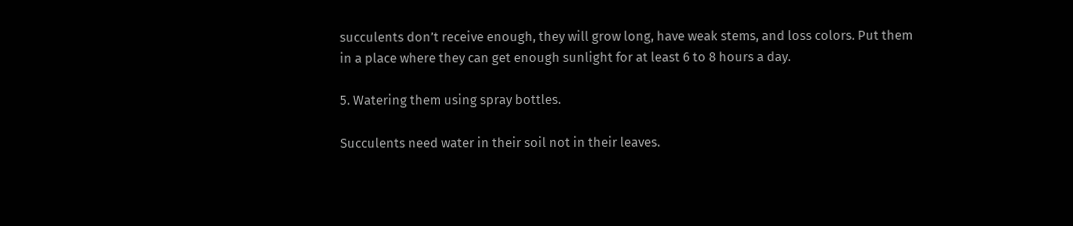succulents don’t receive enough, they will grow long, have weak stems, and loss colors. Put them in a place where they can get enough sunlight for at least 6 to 8 hours a day.

5. Watering them using spray bottles.

Succulents need water in their soil not in their leaves.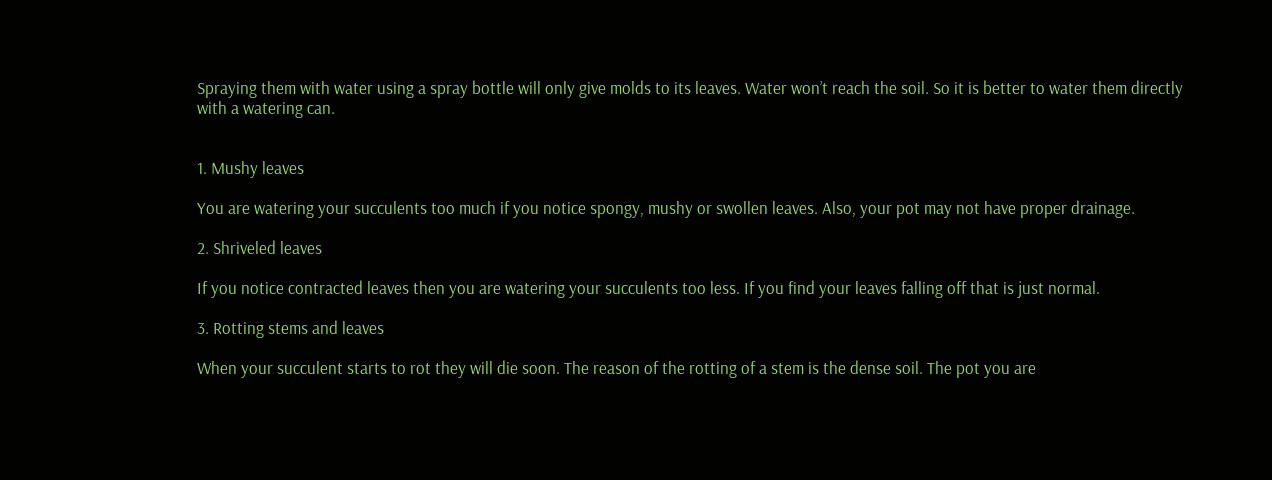Spraying them with water using a spray bottle will only give molds to its leaves. Water won’t reach the soil. So it is better to water them directly with a watering can.


1. Mushy leaves

You are watering your succulents too much if you notice spongy, mushy or swollen leaves. Also, your pot may not have proper drainage.

2. Shriveled leaves

If you notice contracted leaves then you are watering your succulents too less. If you find your leaves falling off that is just normal.

3. Rotting stems and leaves

When your succulent starts to rot they will die soon. The reason of the rotting of a stem is the dense soil. The pot you are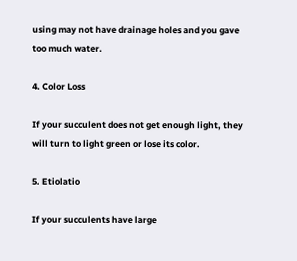using may not have drainage holes and you gave too much water.

4. Color Loss

If your succulent does not get enough light, they will turn to light green or lose its color.

5. Etiolatio

If your succulents have large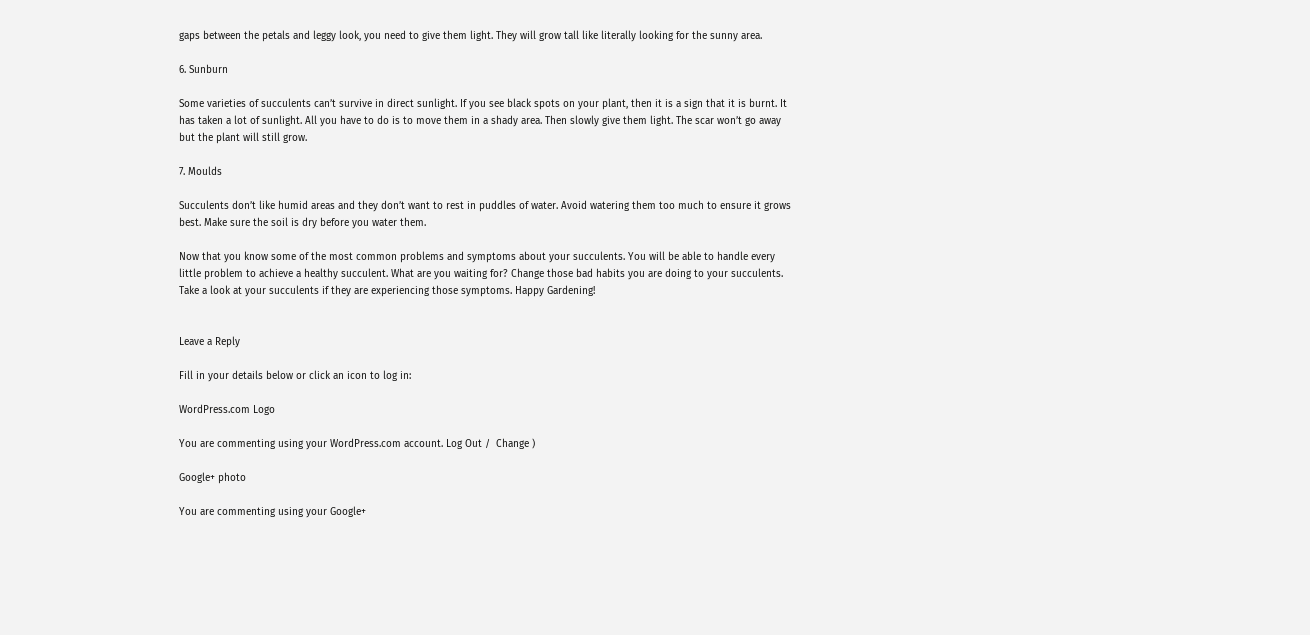gaps between the petals and leggy look, you need to give them light. They will grow tall like literally looking for the sunny area.

6. Sunburn

Some varieties of succulents can’t survive in direct sunlight. If you see black spots on your plant, then it is a sign that it is burnt. It has taken a lot of sunlight. All you have to do is to move them in a shady area. Then slowly give them light. The scar won’t go away but the plant will still grow.

7. Moulds

Succulents don’t like humid areas and they don’t want to rest in puddles of water. Avoid watering them too much to ensure it grows best. Make sure the soil is dry before you water them.

Now that you know some of the most common problems and symptoms about your succulents. You will be able to handle every little problem to achieve a healthy succulent. What are you waiting for? Change those bad habits you are doing to your succulents. Take a look at your succulents if they are experiencing those symptoms. Happy Gardening!


Leave a Reply

Fill in your details below or click an icon to log in:

WordPress.com Logo

You are commenting using your WordPress.com account. Log Out /  Change )

Google+ photo

You are commenting using your Google+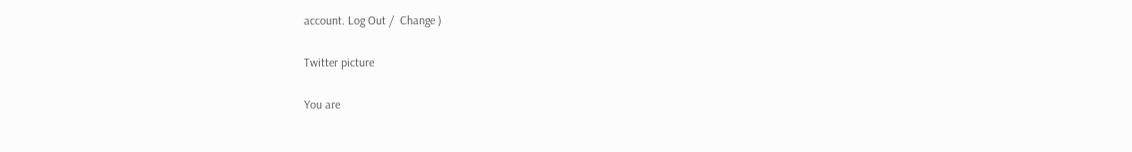account. Log Out /  Change )

Twitter picture

You are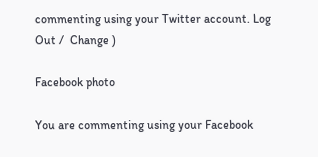commenting using your Twitter account. Log Out /  Change )

Facebook photo

You are commenting using your Facebook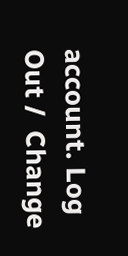account. Log Out /  Change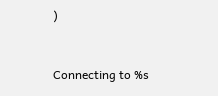)


Connecting to %s